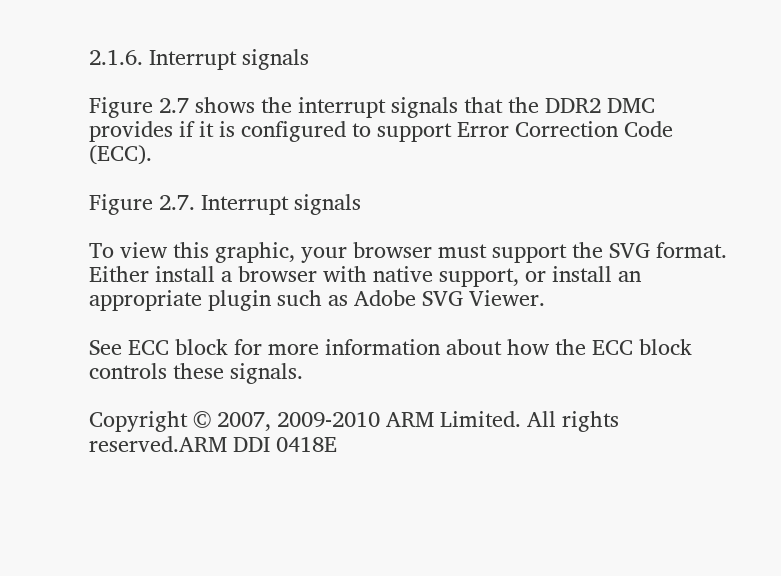2.1.6. Interrupt signals

Figure 2.7 shows the interrupt signals that the DDR2 DMC provides if it is configured to support Error Correction Code (ECC).

Figure 2.7. Interrupt signals

To view this graphic, your browser must support the SVG format. Either install a browser with native support, or install an appropriate plugin such as Adobe SVG Viewer.

See ECC block for more information about how the ECC block controls these signals.

Copyright © 2007, 2009-2010 ARM Limited. All rights reserved.ARM DDI 0418E